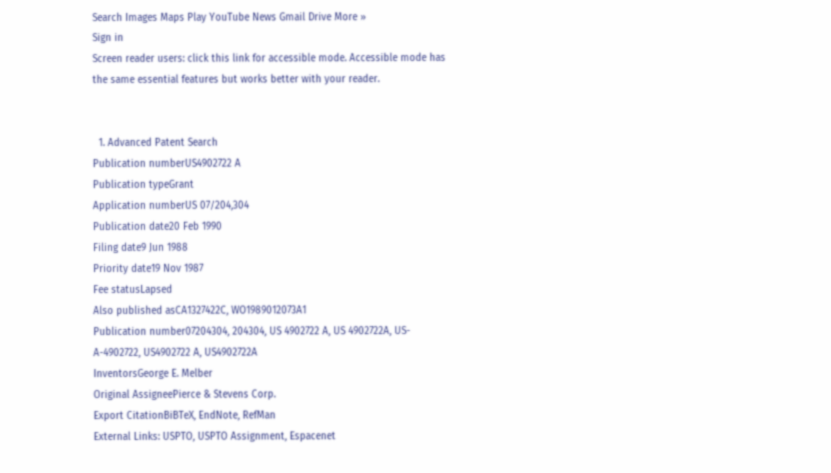Search Images Maps Play YouTube News Gmail Drive More »
Sign in
Screen reader users: click this link for accessible mode. Accessible mode has the same essential features but works better with your reader.


  1. Advanced Patent Search
Publication numberUS4902722 A
Publication typeGrant
Application numberUS 07/204,304
Publication date20 Feb 1990
Filing date9 Jun 1988
Priority date19 Nov 1987
Fee statusLapsed
Also published asCA1327422C, WO1989012073A1
Publication number07204304, 204304, US 4902722 A, US 4902722A, US-A-4902722, US4902722 A, US4902722A
InventorsGeorge E. Melber
Original AssigneePierce & Stevens Corp.
Export CitationBiBTeX, EndNote, RefMan
External Links: USPTO, USPTO Assignment, Espacenet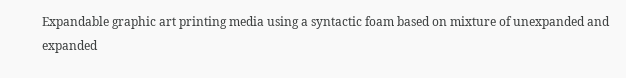Expandable graphic art printing media using a syntactic foam based on mixture of unexpanded and expanded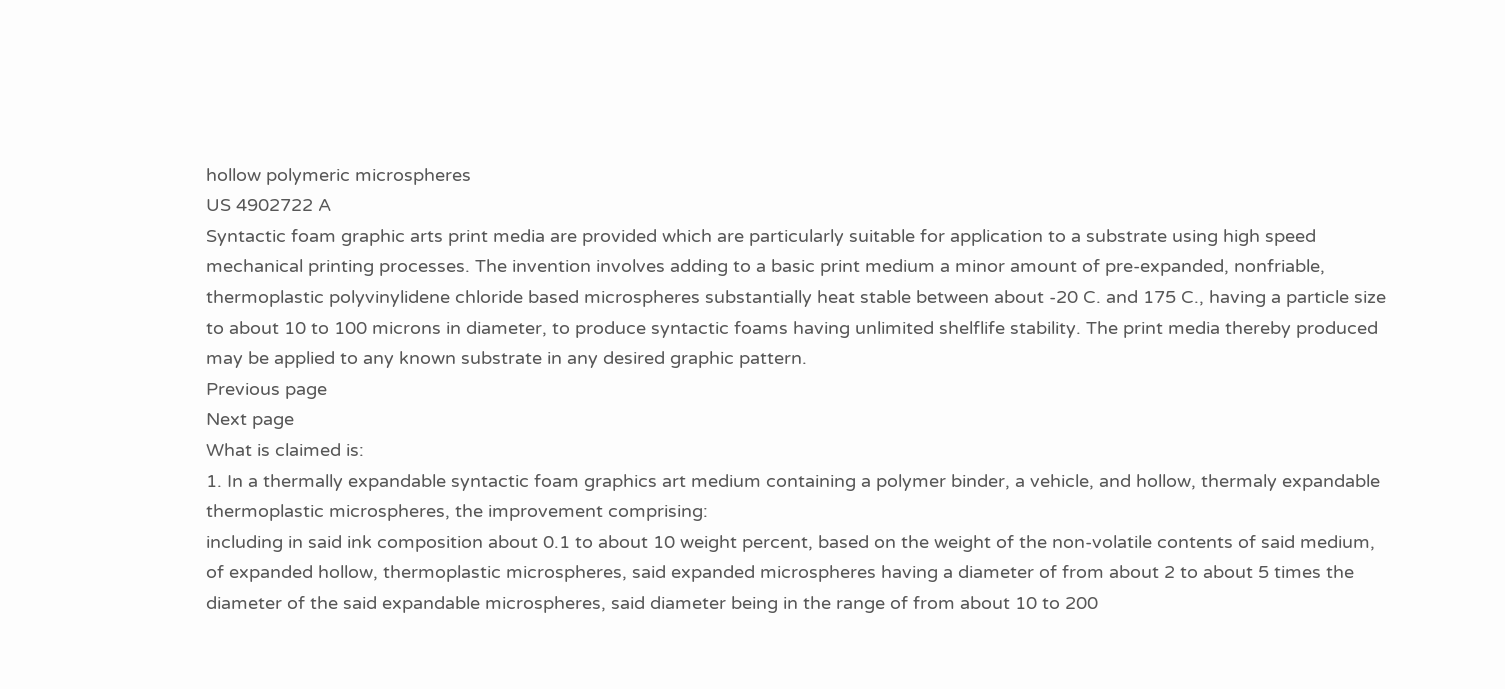hollow polymeric microspheres
US 4902722 A
Syntactic foam graphic arts print media are provided which are particularly suitable for application to a substrate using high speed mechanical printing processes. The invention involves adding to a basic print medium a minor amount of pre-expanded, nonfriable, thermoplastic polyvinylidene chloride based microspheres substantially heat stable between about -20 C. and 175 C., having a particle size to about 10 to 100 microns in diameter, to produce syntactic foams having unlimited shelflife stability. The print media thereby produced may be applied to any known substrate in any desired graphic pattern.
Previous page
Next page
What is claimed is:
1. In a thermally expandable syntactic foam graphics art medium containing a polymer binder, a vehicle, and hollow, thermaly expandable thermoplastic microspheres, the improvement comprising:
including in said ink composition about 0.1 to about 10 weight percent, based on the weight of the non-volatile contents of said medium, of expanded hollow, thermoplastic microspheres, said expanded microspheres having a diameter of from about 2 to about 5 times the diameter of the said expandable microspheres, said diameter being in the range of from about 10 to 200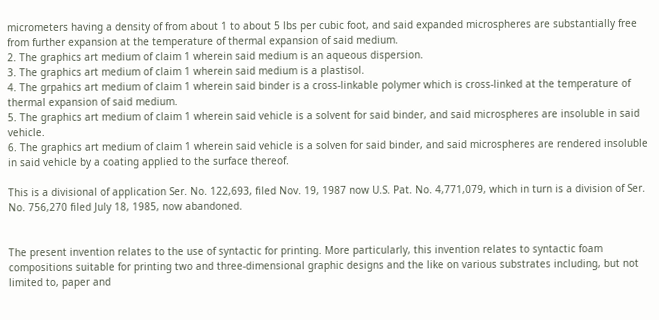micrometers having a density of from about 1 to about 5 lbs per cubic foot, and said expanded microspheres are substantially free from further expansion at the temperature of thermal expansion of said medium.
2. The graphics art medium of claim 1 wherein said medium is an aqueous dispersion.
3. The graphics art medium of claim 1 wherein said medium is a plastisol.
4. The grpahics art medium of claim 1 wherein said binder is a cross-linkable polymer which is cross-linked at the temperature of thermal expansion of said medium.
5. The graphics art medium of claim 1 wherein said vehicle is a solvent for said binder, and said microspheres are insoluble in said vehicle.
6. The graphics art medium of claim 1 wherein said vehicle is a solven for said binder, and said microspheres are rendered insoluble in said vehicle by a coating applied to the surface thereof.

This is a divisional of application Ser. No. 122,693, filed Nov. 19, 1987 now U.S. Pat. No. 4,771,079, which in turn is a division of Ser. No. 756,270 filed July 18, 1985, now abandoned.


The present invention relates to the use of syntactic for printing. More particularly, this invention relates to syntactic foam compositions suitable for printing two and three-dimensional graphic designs and the like on various substrates including, but not limited to, paper and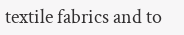textile fabrics and to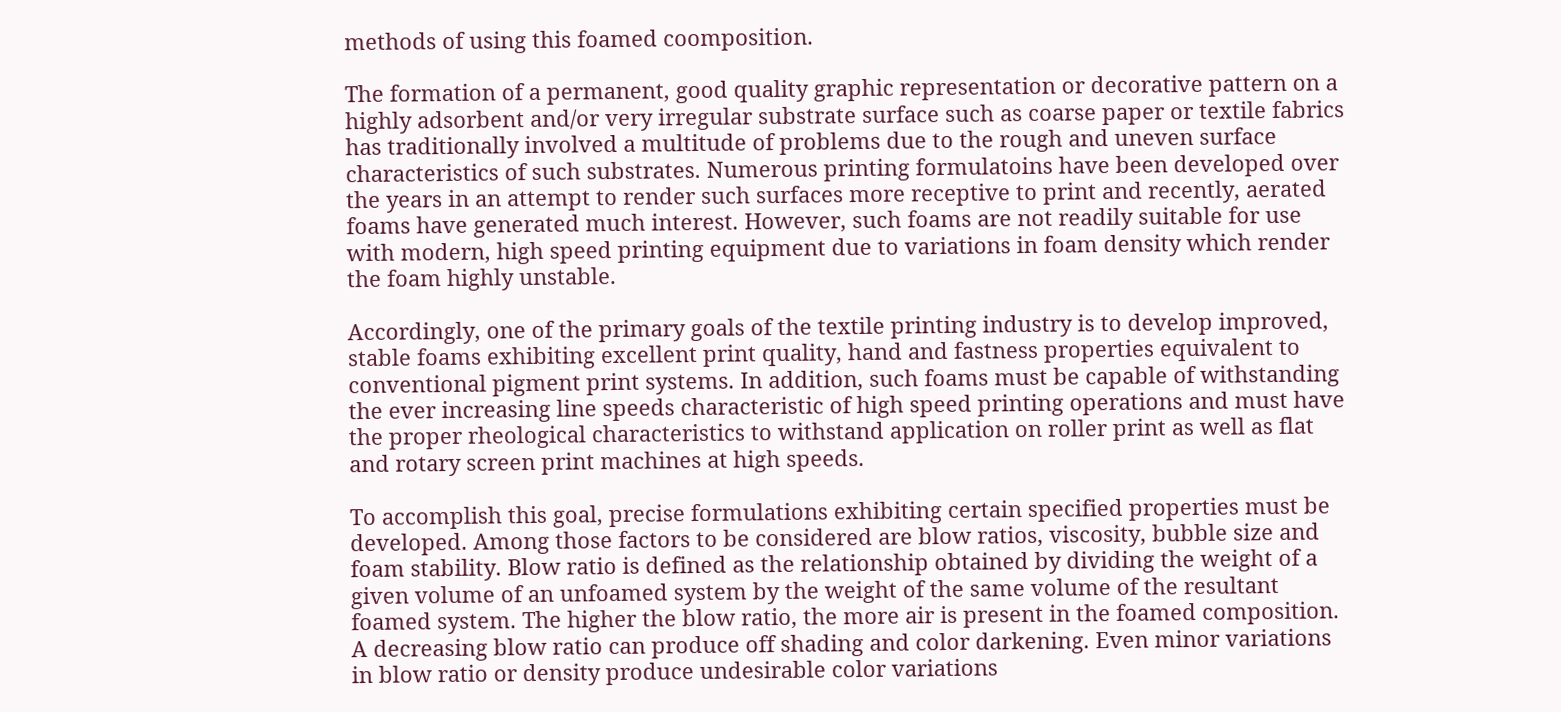methods of using this foamed coomposition.

The formation of a permanent, good quality graphic representation or decorative pattern on a highly adsorbent and/or very irregular substrate surface such as coarse paper or textile fabrics has traditionally involved a multitude of problems due to the rough and uneven surface characteristics of such substrates. Numerous printing formulatoins have been developed over the years in an attempt to render such surfaces more receptive to print and recently, aerated foams have generated much interest. However, such foams are not readily suitable for use with modern, high speed printing equipment due to variations in foam density which render the foam highly unstable.

Accordingly, one of the primary goals of the textile printing industry is to develop improved, stable foams exhibiting excellent print quality, hand and fastness properties equivalent to conventional pigment print systems. In addition, such foams must be capable of withstanding the ever increasing line speeds characteristic of high speed printing operations and must have the proper rheological characteristics to withstand application on roller print as well as flat and rotary screen print machines at high speeds.

To accomplish this goal, precise formulations exhibiting certain specified properties must be developed. Among those factors to be considered are blow ratios, viscosity, bubble size and foam stability. Blow ratio is defined as the relationship obtained by dividing the weight of a given volume of an unfoamed system by the weight of the same volume of the resultant foamed system. The higher the blow ratio, the more air is present in the foamed composition. A decreasing blow ratio can produce off shading and color darkening. Even minor variations in blow ratio or density produce undesirable color variations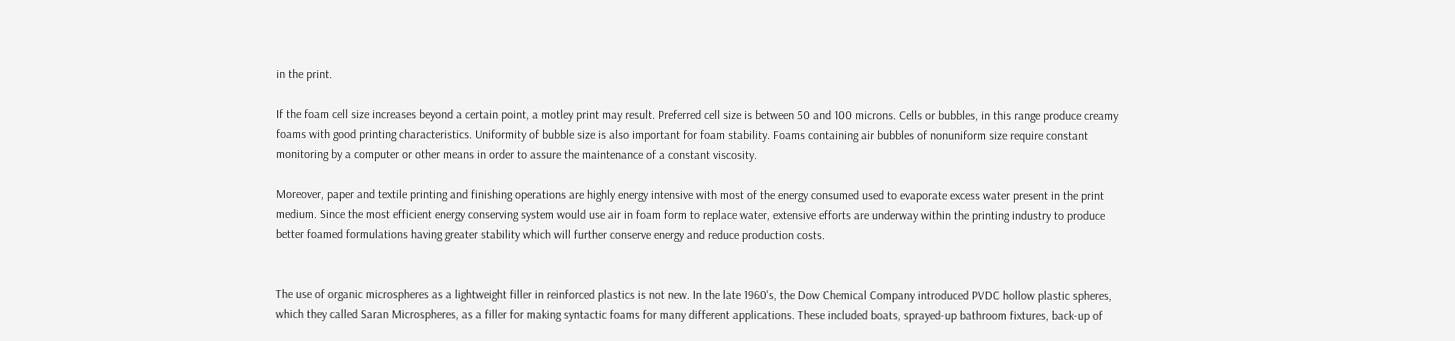in the print.

If the foam cell size increases beyond a certain point, a motley print may result. Preferred cell size is between 50 and 100 microns. Cells or bubbles, in this range produce creamy foams with good printing characteristics. Uniformity of bubble size is also important for foam stability. Foams containing air bubbles of nonuniform size require constant monitoring by a computer or other means in order to assure the maintenance of a constant viscosity.

Moreover, paper and textile printing and finishing operations are highly energy intensive with most of the energy consumed used to evaporate excess water present in the print medium. Since the most efficient energy conserving system would use air in foam form to replace water, extensive efforts are underway within the printing industry to produce better foamed formulations having greater stability which will further conserve energy and reduce production costs.


The use of organic microspheres as a lightweight filler in reinforced plastics is not new. In the late 1960's, the Dow Chemical Company introduced PVDC hollow plastic spheres, which they called Saran Microspheres, as a filler for making syntactic foams for many different applications. These included boats, sprayed-up bathroom fixtures, back-up of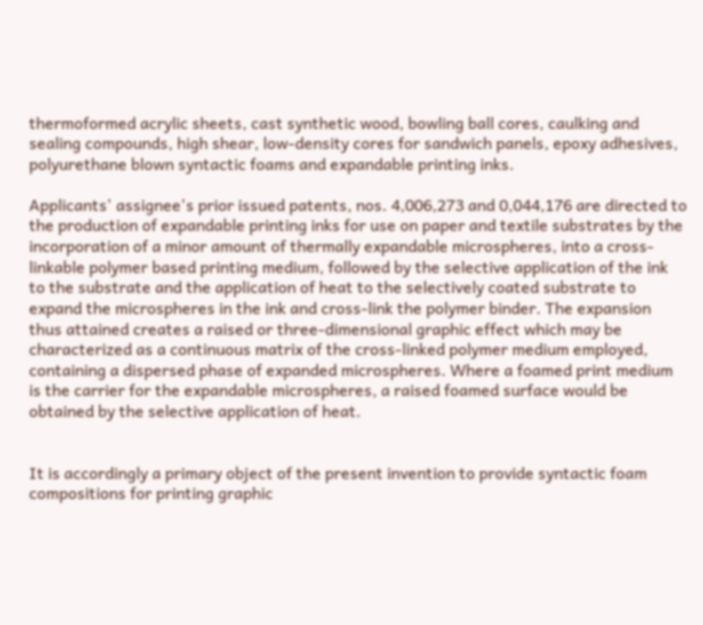thermoformed acrylic sheets, cast synthetic wood, bowling ball cores, caulking and sealing compounds, high shear, low-density cores for sandwich panels, epoxy adhesives, polyurethane blown syntactic foams and expandable printing inks.

Applicants' assignee's prior issued patents, nos. 4,006,273 and 0,044,176 are directed to the production of expandable printing inks for use on paper and textile substrates by the incorporation of a minor amount of thermally expandable microspheres, into a cross-linkable polymer based printing medium, followed by the selective application of the ink to the substrate and the application of heat to the selectively coated substrate to expand the microspheres in the ink and cross-link the polymer binder. The expansion thus attained creates a raised or three-dimensional graphic effect which may be characterized as a continuous matrix of the cross-linked polymer medium employed, containing a dispersed phase of expanded microspheres. Where a foamed print medium is the carrier for the expandable microspheres, a raised foamed surface would be obtained by the selective application of heat.


It is accordingly a primary object of the present invention to provide syntactic foam compositions for printing graphic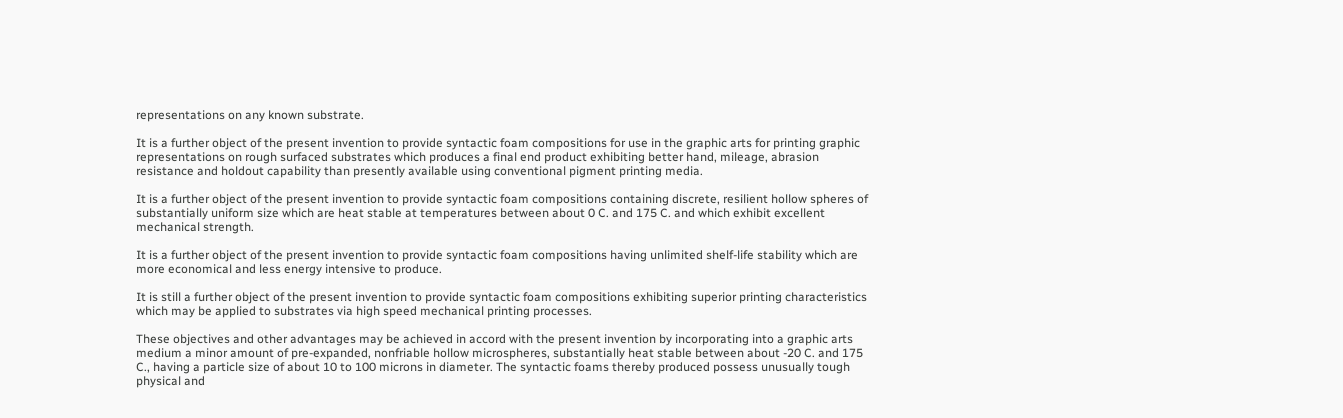representations on any known substrate.

It is a further object of the present invention to provide syntactic foam compositions for use in the graphic arts for printing graphic representations on rough surfaced substrates which produces a final end product exhibiting better hand, mileage, abrasion resistance and holdout capability than presently available using conventional pigment printing media.

It is a further object of the present invention to provide syntactic foam compositions containing discrete, resilient hollow spheres of substantially uniform size which are heat stable at temperatures between about 0 C. and 175 C. and which exhibit excellent mechanical strength.

It is a further object of the present invention to provide syntactic foam compositions having unlimited shelf-life stability which are more economical and less energy intensive to produce.

It is still a further object of the present invention to provide syntactic foam compositions exhibiting superior printing characteristics which may be applied to substrates via high speed mechanical printing processes.

These objectives and other advantages may be achieved in accord with the present invention by incorporating into a graphic arts medium a minor amount of pre-expanded, nonfriable hollow microspheres, substantially heat stable between about -20 C. and 175 C., having a particle size of about 10 to 100 microns in diameter. The syntactic foams thereby produced possess unusually tough physical and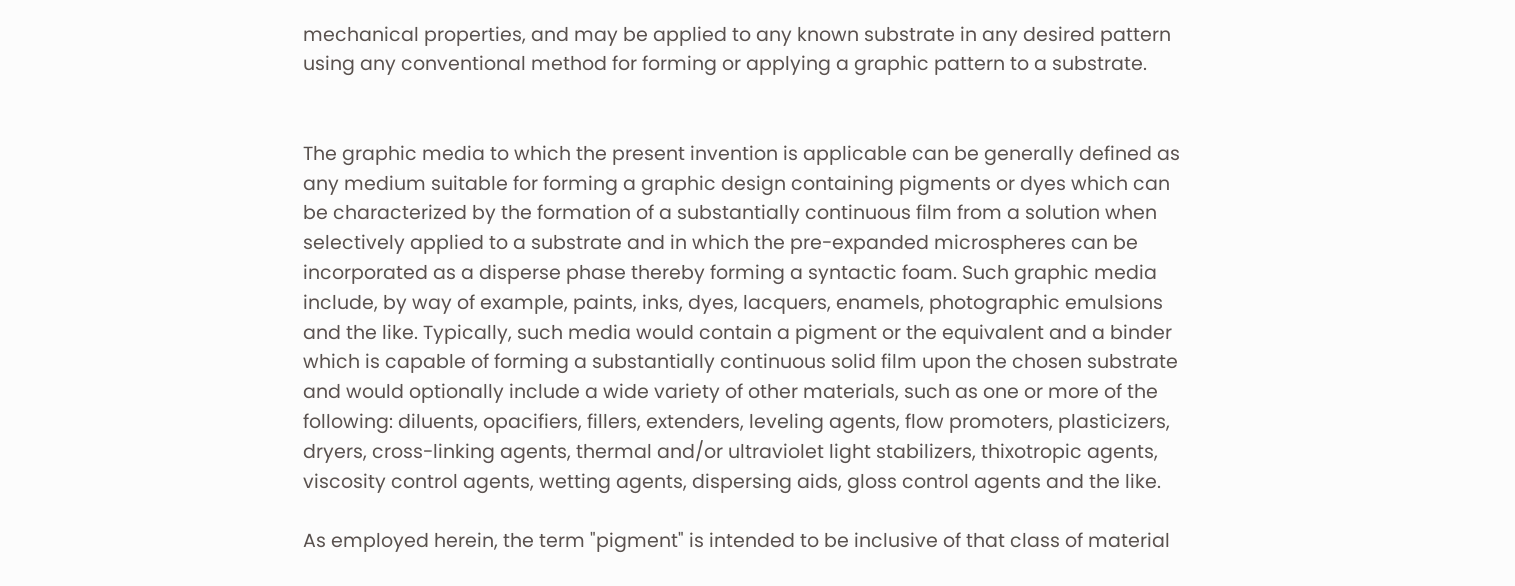mechanical properties, and may be applied to any known substrate in any desired pattern using any conventional method for forming or applying a graphic pattern to a substrate.


The graphic media to which the present invention is applicable can be generally defined as any medium suitable for forming a graphic design containing pigments or dyes which can be characterized by the formation of a substantially continuous film from a solution when selectively applied to a substrate and in which the pre-expanded microspheres can be incorporated as a disperse phase thereby forming a syntactic foam. Such graphic media include, by way of example, paints, inks, dyes, lacquers, enamels, photographic emulsions and the like. Typically, such media would contain a pigment or the equivalent and a binder which is capable of forming a substantially continuous solid film upon the chosen substrate and would optionally include a wide variety of other materials, such as one or more of the following: diluents, opacifiers, fillers, extenders, leveling agents, flow promoters, plasticizers, dryers, cross-linking agents, thermal and/or ultraviolet light stabilizers, thixotropic agents, viscosity control agents, wetting agents, dispersing aids, gloss control agents and the like.

As employed herein, the term "pigment" is intended to be inclusive of that class of material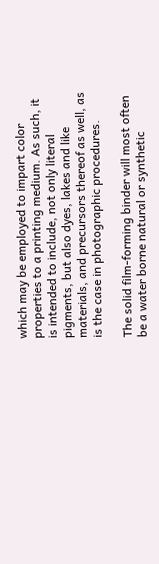which may be employed to impart color properties to a printing medium. As such, it is intended to include, not only literal pigments, but also dyes, lakes and like materials, and precursors thereof as well, as is the case in photographic procedures.

The solid film-forming binder will most often be a water borne natural or synthetic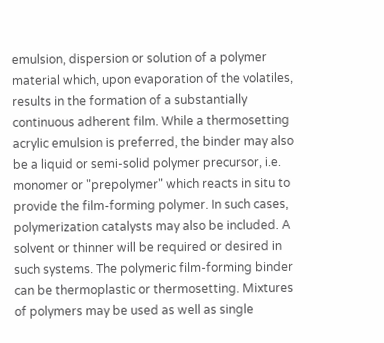emulsion, dispersion or solution of a polymer material which, upon evaporation of the volatiles, results in the formation of a substantially continuous adherent film. While a thermosetting acrylic emulsion is preferred, the binder may also be a liquid or semi-solid polymer precursor, i.e. monomer or "prepolymer" which reacts in situ to provide the film-forming polymer. In such cases, polymerization catalysts may also be included. A solvent or thinner will be required or desired in such systems. The polymeric film-forming binder can be thermoplastic or thermosetting. Mixtures of polymers may be used as well as single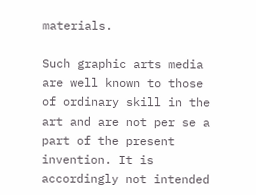materials.

Such graphic arts media are well known to those of ordinary skill in the art and are not per se a part of the present invention. It is accordingly not intended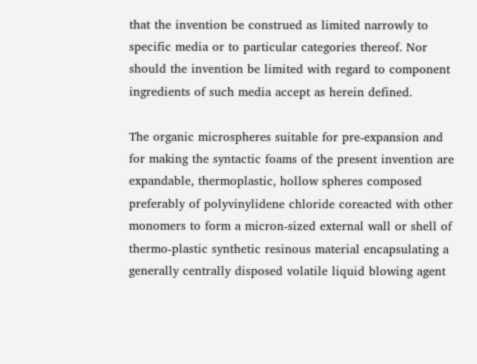that the invention be construed as limited narrowly to specific media or to particular categories thereof. Nor should the invention be limited with regard to component ingredients of such media accept as herein defined.

The organic microspheres suitable for pre-expansion and for making the syntactic foams of the present invention are expandable, thermoplastic, hollow spheres composed preferably of polyvinylidene chloride coreacted with other monomers to form a micron-sized external wall or shell of thermo-plastic synthetic resinous material encapsulating a generally centrally disposed volatile liquid blowing agent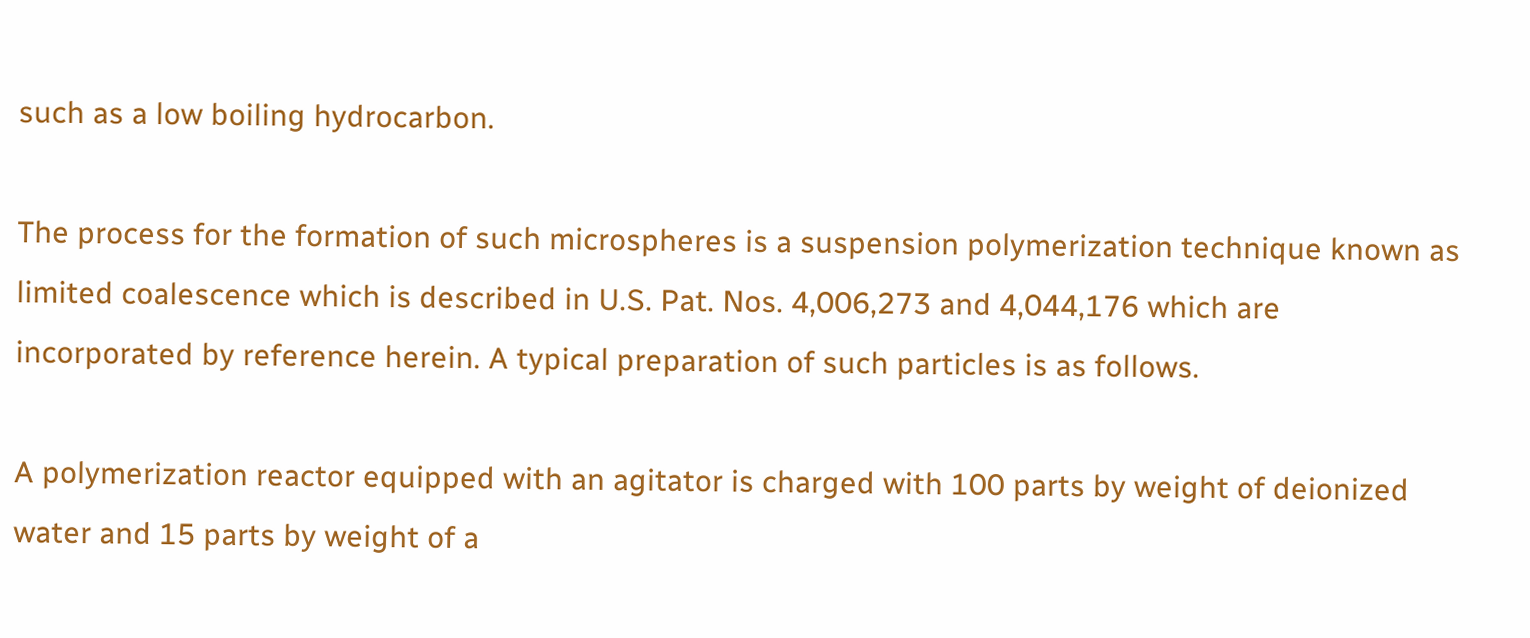such as a low boiling hydrocarbon.

The process for the formation of such microspheres is a suspension polymerization technique known as limited coalescence which is described in U.S. Pat. Nos. 4,006,273 and 4,044,176 which are incorporated by reference herein. A typical preparation of such particles is as follows.

A polymerization reactor equipped with an agitator is charged with 100 parts by weight of deionized water and 15 parts by weight of a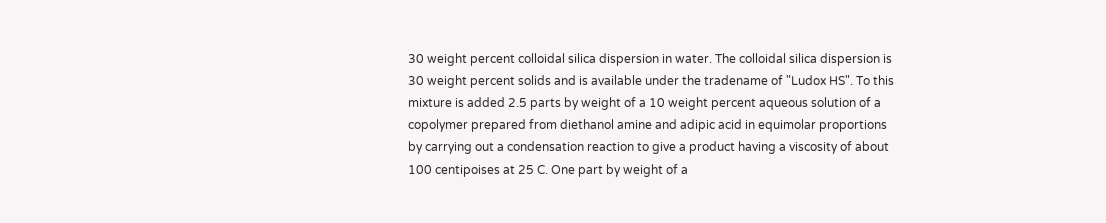30 weight percent colloidal silica dispersion in water. The colloidal silica dispersion is 30 weight percent solids and is available under the tradename of "Ludox HS". To this mixture is added 2.5 parts by weight of a 10 weight percent aqueous solution of a copolymer prepared from diethanol amine and adipic acid in equimolar proportions by carrying out a condensation reaction to give a product having a viscosity of about 100 centipoises at 25 C. One part by weight of a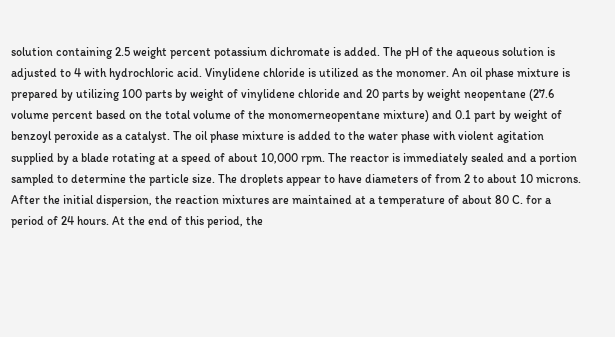solution containing 2.5 weight percent potassium dichromate is added. The pH of the aqueous solution is adjusted to 4 with hydrochloric acid. Vinylidene chloride is utilized as the monomer. An oil phase mixture is prepared by utilizing 100 parts by weight of vinylidene chloride and 20 parts by weight neopentane (27.6 volume percent based on the total volume of the monomerneopentane mixture) and 0.1 part by weight of benzoyl peroxide as a catalyst. The oil phase mixture is added to the water phase with violent agitation supplied by a blade rotating at a speed of about 10,000 rpm. The reactor is immediately sealed and a portion sampled to determine the particle size. The droplets appear to have diameters of from 2 to about 10 microns. After the initial dispersion, the reaction mixtures are maintained at a temperature of about 80 C. for a period of 24 hours. At the end of this period, the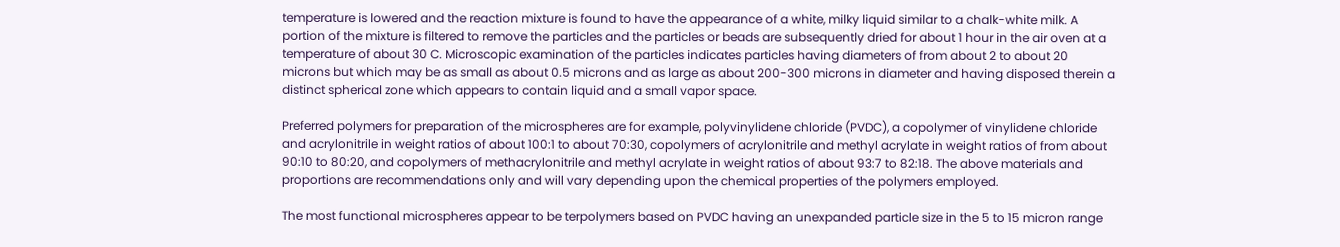temperature is lowered and the reaction mixture is found to have the appearance of a white, milky liquid similar to a chalk-white milk. A portion of the mixture is filtered to remove the particles and the particles or beads are subsequently dried for about 1 hour in the air oven at a temperature of about 30 C. Microscopic examination of the particles indicates particles having diameters of from about 2 to about 20 microns but which may be as small as about 0.5 microns and as large as about 200-300 microns in diameter and having disposed therein a distinct spherical zone which appears to contain liquid and a small vapor space.

Preferred polymers for preparation of the microspheres are for example, polyvinylidene chloride (PVDC), a copolymer of vinylidene chloride and acrylonitrile in weight ratios of about 100:1 to about 70:30, copolymers of acrylonitrile and methyl acrylate in weight ratios of from about 90:10 to 80:20, and copolymers of methacrylonitrile and methyl acrylate in weight ratios of about 93:7 to 82:18. The above materials and proportions are recommendations only and will vary depending upon the chemical properties of the polymers employed.

The most functional microspheres appear to be terpolymers based on PVDC having an unexpanded particle size in the 5 to 15 micron range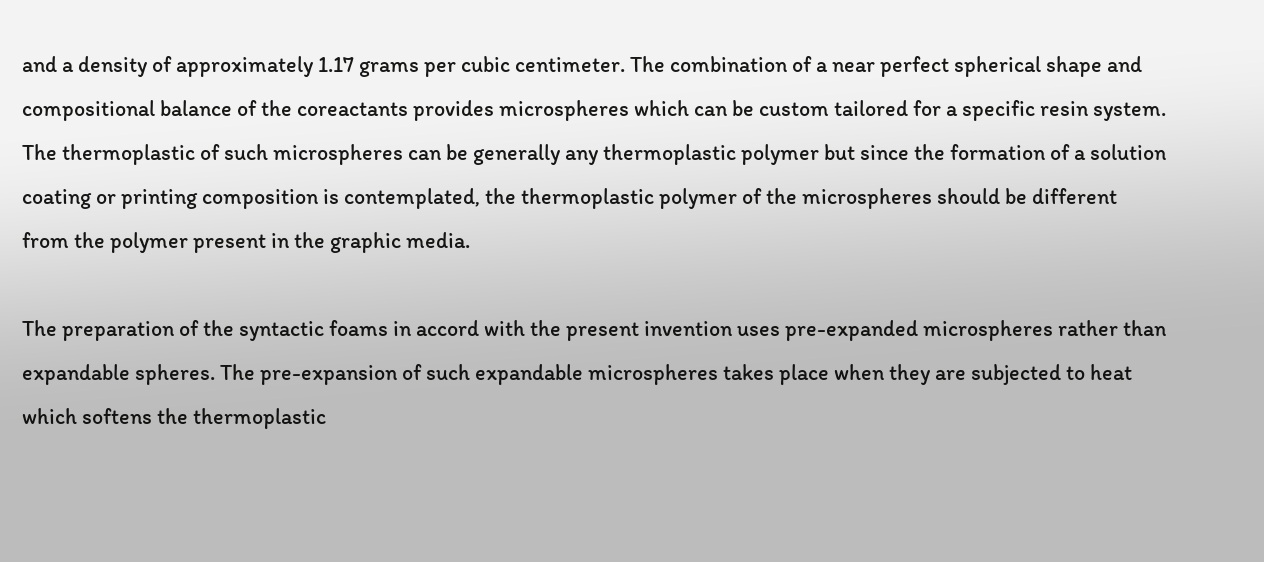and a density of approximately 1.17 grams per cubic centimeter. The combination of a near perfect spherical shape and compositional balance of the coreactants provides microspheres which can be custom tailored for a specific resin system. The thermoplastic of such microspheres can be generally any thermoplastic polymer but since the formation of a solution coating or printing composition is contemplated, the thermoplastic polymer of the microspheres should be different from the polymer present in the graphic media.

The preparation of the syntactic foams in accord with the present invention uses pre-expanded microspheres rather than expandable spheres. The pre-expansion of such expandable microspheres takes place when they are subjected to heat which softens the thermoplastic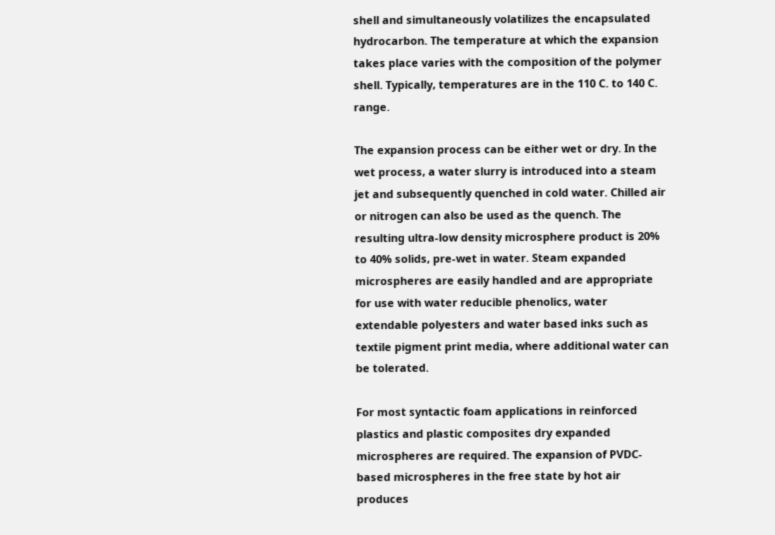shell and simultaneously volatilizes the encapsulated hydrocarbon. The temperature at which the expansion takes place varies with the composition of the polymer shell. Typically, temperatures are in the 110 C. to 140 C. range.

The expansion process can be either wet or dry. In the wet process, a water slurry is introduced into a steam jet and subsequently quenched in cold water. Chilled air or nitrogen can also be used as the quench. The resulting ultra-low density microsphere product is 20% to 40% solids, pre-wet in water. Steam expanded microspheres are easily handled and are appropriate for use with water reducible phenolics, water extendable polyesters and water based inks such as textile pigment print media, where additional water can be tolerated.

For most syntactic foam applications in reinforced plastics and plastic composites dry expanded microspheres are required. The expansion of PVDC-based microspheres in the free state by hot air produces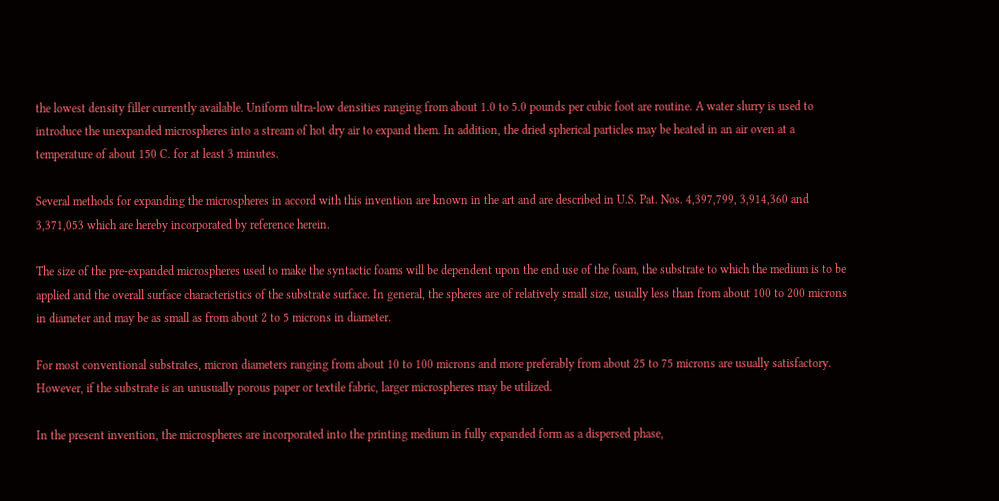the lowest density filler currently available. Uniform ultra-low densities ranging from about 1.0 to 5.0 pounds per cubic foot are routine. A water slurry is used to introduce the unexpanded microspheres into a stream of hot dry air to expand them. In addition, the dried spherical particles may be heated in an air oven at a temperature of about 150 C. for at least 3 minutes.

Several methods for expanding the microspheres in accord with this invention are known in the art and are described in U.S. Pat. Nos. 4,397,799, 3,914,360 and 3,371,053 which are hereby incorporated by reference herein.

The size of the pre-expanded microspheres used to make the syntactic foams will be dependent upon the end use of the foam, the substrate to which the medium is to be applied and the overall surface characteristics of the substrate surface. In general, the spheres are of relatively small size, usually less than from about 100 to 200 microns in diameter and may be as small as from about 2 to 5 microns in diameter.

For most conventional substrates, micron diameters ranging from about 10 to 100 microns and more preferably from about 25 to 75 microns are usually satisfactory. However, if the substrate is an unusually porous paper or textile fabric, larger microspheres may be utilized.

In the present invention, the microspheres are incorporated into the printing medium in fully expanded form as a dispersed phase,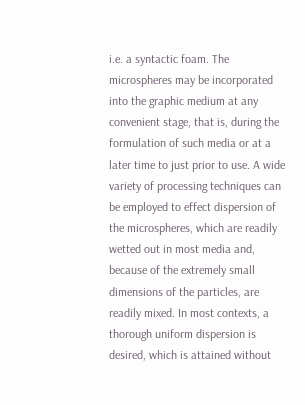i.e. a syntactic foam. The microspheres may be incorporated into the graphic medium at any convenient stage, that is, during the formulation of such media or at a later time to just prior to use. A wide variety of processing techniques can be employed to effect dispersion of the microspheres, which are readily wetted out in most media and, because of the extremely small dimensions of the particles, are readily mixed. In most contexts, a thorough uniform dispersion is desired, which is attained without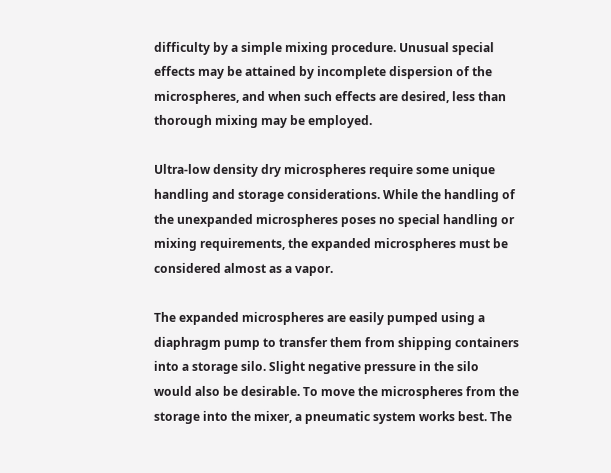difficulty by a simple mixing procedure. Unusual special effects may be attained by incomplete dispersion of the microspheres, and when such effects are desired, less than thorough mixing may be employed.

Ultra-low density dry microspheres require some unique handling and storage considerations. While the handling of the unexpanded microspheres poses no special handling or mixing requirements, the expanded microspheres must be considered almost as a vapor.

The expanded microspheres are easily pumped using a diaphragm pump to transfer them from shipping containers into a storage silo. Slight negative pressure in the silo would also be desirable. To move the microspheres from the storage into the mixer, a pneumatic system works best. The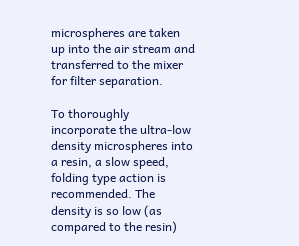microspheres are taken up into the air stream and transferred to the mixer for filter separation.

To thoroughly incorporate the ultra-low density microspheres into a resin, a slow speed, folding type action is recommended. The density is so low (as compared to the resin)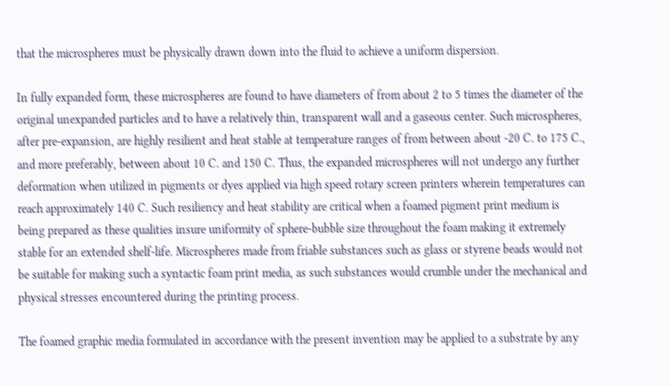that the microspheres must be physically drawn down into the fluid to achieve a uniform dispersion.

In fully expanded form, these microspheres are found to have diameters of from about 2 to 5 times the diameter of the original unexpanded particles and to have a relatively thin, transparent wall and a gaseous center. Such microspheres, after pre-expansion, are highly resilient and heat stable at temperature ranges of from between about -20 C. to 175 C., and more preferably, between about 10 C. and 150 C. Thus, the expanded microspheres will not undergo any further deformation when utilized in pigments or dyes applied via high speed rotary screen printers wherein temperatures can reach approximately 140 C. Such resiliency and heat stability are critical when a foamed pigment print medium is being prepared as these qualities insure uniformity of sphere-bubble size throughout the foam making it extremely stable for an extended shelf-life. Microspheres made from friable substances such as glass or styrene beads would not be suitable for making such a syntactic foam print media, as such substances would crumble under the mechanical and physical stresses encountered during the printing process.

The foamed graphic media formulated in accordance with the present invention may be applied to a substrate by any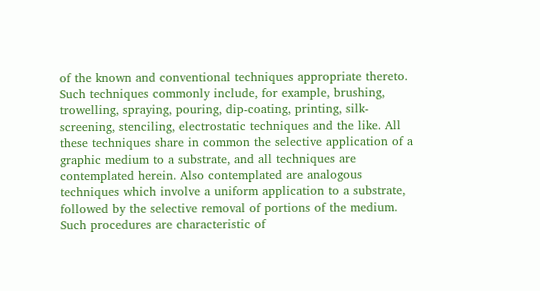of the known and conventional techniques appropriate thereto. Such techniques commonly include, for example, brushing, trowelling, spraying, pouring, dip-coating, printing, silk-screening, stenciling, electrostatic techniques and the like. All these techniques share in common the selective application of a graphic medium to a substrate, and all techniques are contemplated herein. Also contemplated are analogous techniques which involve a uniform application to a substrate, followed by the selective removal of portions of the medium. Such procedures are characteristic of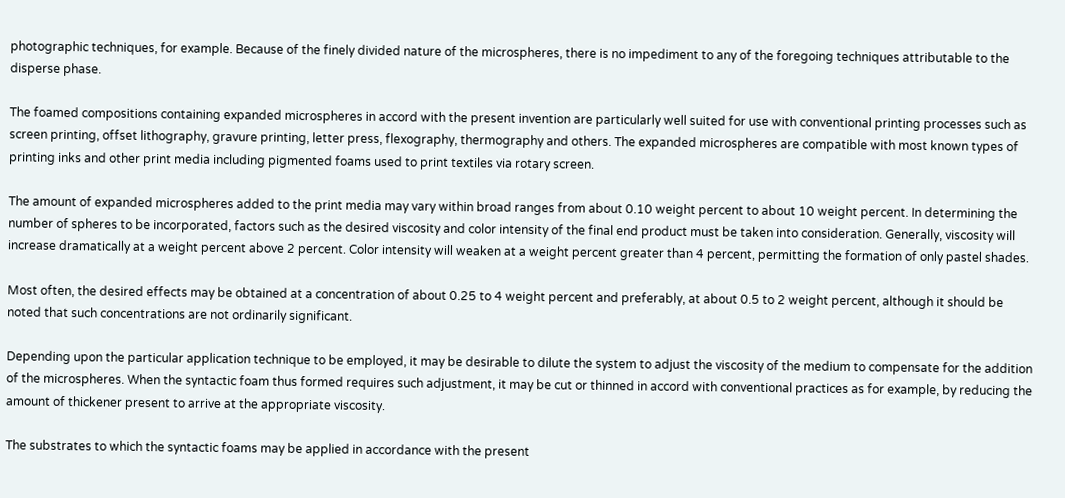photographic techniques, for example. Because of the finely divided nature of the microspheres, there is no impediment to any of the foregoing techniques attributable to the disperse phase.

The foamed compositions containing expanded microspheres in accord with the present invention are particularly well suited for use with conventional printing processes such as screen printing, offset lithography, gravure printing, letter press, flexography, thermography and others. The expanded microspheres are compatible with most known types of printing inks and other print media including pigmented foams used to print textiles via rotary screen.

The amount of expanded microspheres added to the print media may vary within broad ranges from about 0.10 weight percent to about 10 weight percent. In determining the number of spheres to be incorporated, factors such as the desired viscosity and color intensity of the final end product must be taken into consideration. Generally, viscosity will increase dramatically at a weight percent above 2 percent. Color intensity will weaken at a weight percent greater than 4 percent, permitting the formation of only pastel shades.

Most often, the desired effects may be obtained at a concentration of about 0.25 to 4 weight percent and preferably, at about 0.5 to 2 weight percent, although it should be noted that such concentrations are not ordinarily significant.

Depending upon the particular application technique to be employed, it may be desirable to dilute the system to adjust the viscosity of the medium to compensate for the addition of the microspheres. When the syntactic foam thus formed requires such adjustment, it may be cut or thinned in accord with conventional practices as for example, by reducing the amount of thickener present to arrive at the appropriate viscosity.

The substrates to which the syntactic foams may be applied in accordance with the present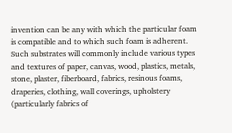invention can be any with which the particular foam is compatible and to which such foam is adherent. Such substrates will commonly include various types and textures of paper, canvas, wood, plastics, metals, stone, plaster, fiberboard, fabrics, resinous foams, draperies, clothing, wall coverings, upholstery (particularly fabrics of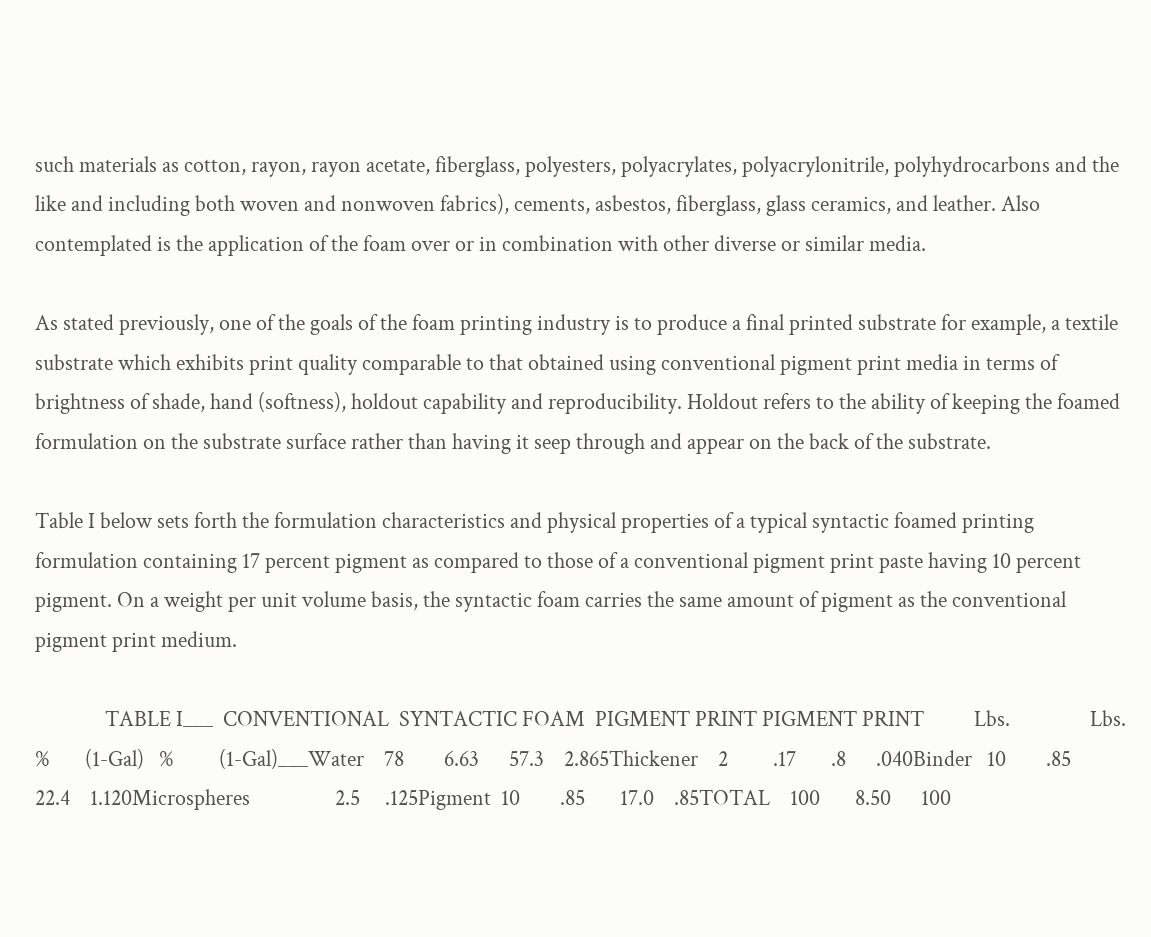such materials as cotton, rayon, rayon acetate, fiberglass, polyesters, polyacrylates, polyacrylonitrile, polyhydrocarbons and the like and including both woven and nonwoven fabrics), cements, asbestos, fiberglass, glass ceramics, and leather. Also contemplated is the application of the foam over or in combination with other diverse or similar media.

As stated previously, one of the goals of the foam printing industry is to produce a final printed substrate for example, a textile substrate which exhibits print quality comparable to that obtained using conventional pigment print media in terms of brightness of shade, hand (softness), holdout capability and reproducibility. Holdout refers to the ability of keeping the foamed formulation on the substrate surface rather than having it seep through and appear on the back of the substrate.

Table I below sets forth the formulation characteristics and physical properties of a typical syntactic foamed printing formulation containing 17 percent pigment as compared to those of a conventional pigment print paste having 10 percent pigment. On a weight per unit volume basis, the syntactic foam carries the same amount of pigment as the conventional pigment print medium.

              TABLE I___  CONVENTIONAL  SYNTACTIC FOAM  PIGMENT PRINT PIGMENT PRINT          Lbs.                Lbs.  %       (1-Gal)   %         (1-Gal)___Water    78        6.63      57.3    2.865Thickener    2         .17       .8      .040Binder   10        .85       22.4    1.120Microspheres                 2.5     .125Pigment  10        .85       17.0    .85TOTAL    100       8.50      100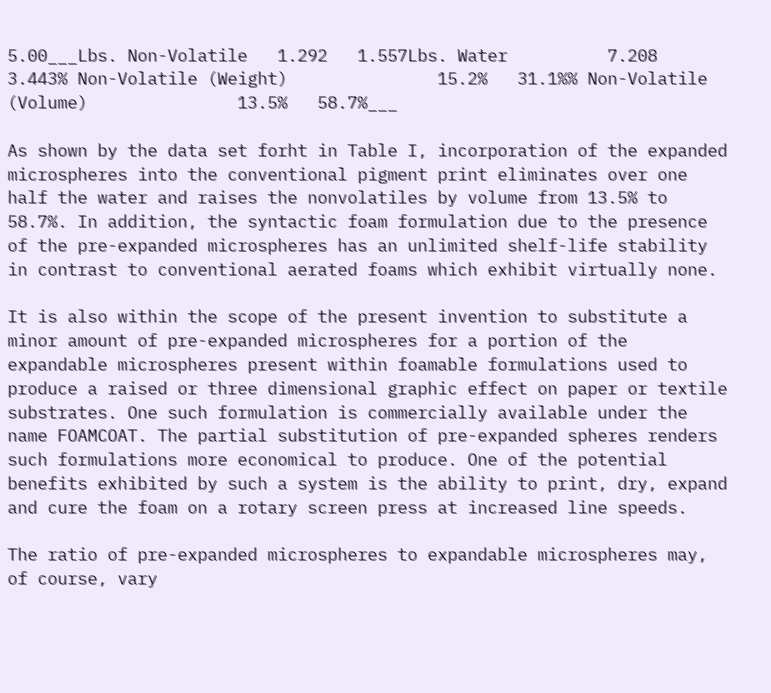5.00___Lbs. Non-Volatile   1.292   1.557Lbs. Water          7.208   3.443% Non-Volatile (Weight)               15.2%   31.1%% Non-Volatile (Volume)               13.5%   58.7%___

As shown by the data set forht in Table I, incorporation of the expanded microspheres into the conventional pigment print eliminates over one half the water and raises the nonvolatiles by volume from 13.5% to 58.7%. In addition, the syntactic foam formulation due to the presence of the pre-expanded microspheres has an unlimited shelf-life stability in contrast to conventional aerated foams which exhibit virtually none.

It is also within the scope of the present invention to substitute a minor amount of pre-expanded microspheres for a portion of the expandable microspheres present within foamable formulations used to produce a raised or three dimensional graphic effect on paper or textile substrates. One such formulation is commercially available under the name FOAMCOAT. The partial substitution of pre-expanded spheres renders such formulations more economical to produce. One of the potential benefits exhibited by such a system is the ability to print, dry, expand and cure the foam on a rotary screen press at increased line speeds.

The ratio of pre-expanded microspheres to expandable microspheres may, of course, vary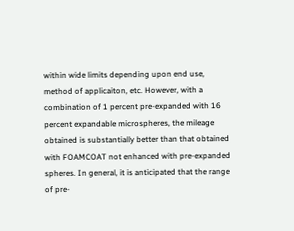within wide limits depending upon end use, method of applicaiton, etc. However, with a combination of 1 percent pre-expanded with 16 percent expandable microspheres, the mileage obtained is substantially better than that obtained with FOAMCOAT not enhanced with pre-expanded spheres. In general, it is anticipated that the range of pre-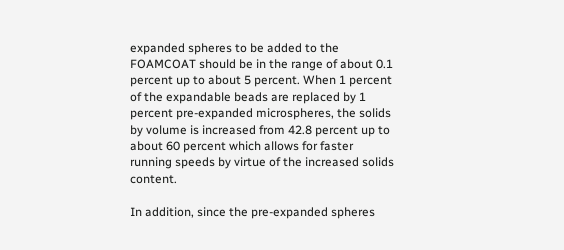expanded spheres to be added to the FOAMCOAT should be in the range of about 0.1 percent up to about 5 percent. When 1 percent of the expandable beads are replaced by 1 percent pre-expanded microspheres, the solids by volume is increased from 42.8 percent up to about 60 percent which allows for faster running speeds by virtue of the increased solids content.

In addition, since the pre-expanded spheres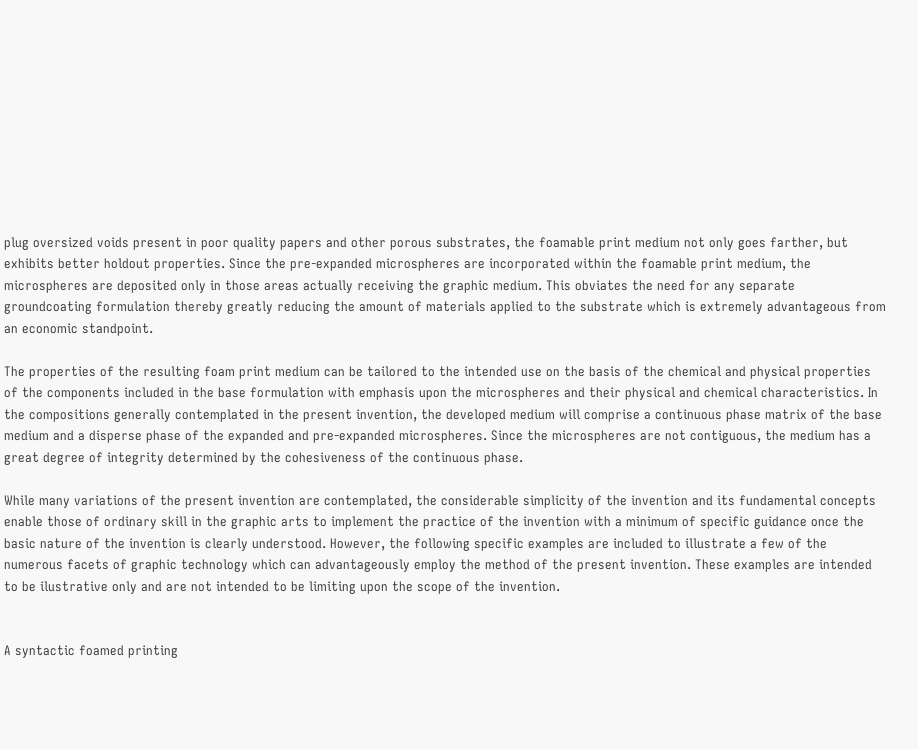plug oversized voids present in poor quality papers and other porous substrates, the foamable print medium not only goes farther, but exhibits better holdout properties. Since the pre-expanded microspheres are incorporated within the foamable print medium, the microspheres are deposited only in those areas actually receiving the graphic medium. This obviates the need for any separate groundcoating formulation thereby greatly reducing the amount of materials applied to the substrate which is extremely advantageous from an economic standpoint.

The properties of the resulting foam print medium can be tailored to the intended use on the basis of the chemical and physical properties of the components included in the base formulation with emphasis upon the microspheres and their physical and chemical characteristics. In the compositions generally contemplated in the present invention, the developed medium will comprise a continuous phase matrix of the base medium and a disperse phase of the expanded and pre-expanded microspheres. Since the microspheres are not contiguous, the medium has a great degree of integrity determined by the cohesiveness of the continuous phase.

While many variations of the present invention are contemplated, the considerable simplicity of the invention and its fundamental concepts enable those of ordinary skill in the graphic arts to implement the practice of the invention with a minimum of specific guidance once the basic nature of the invention is clearly understood. However, the following specific examples are included to illustrate a few of the numerous facets of graphic technology which can advantageously employ the method of the present invention. These examples are intended to be ilustrative only and are not intended to be limiting upon the scope of the invention.


A syntactic foamed printing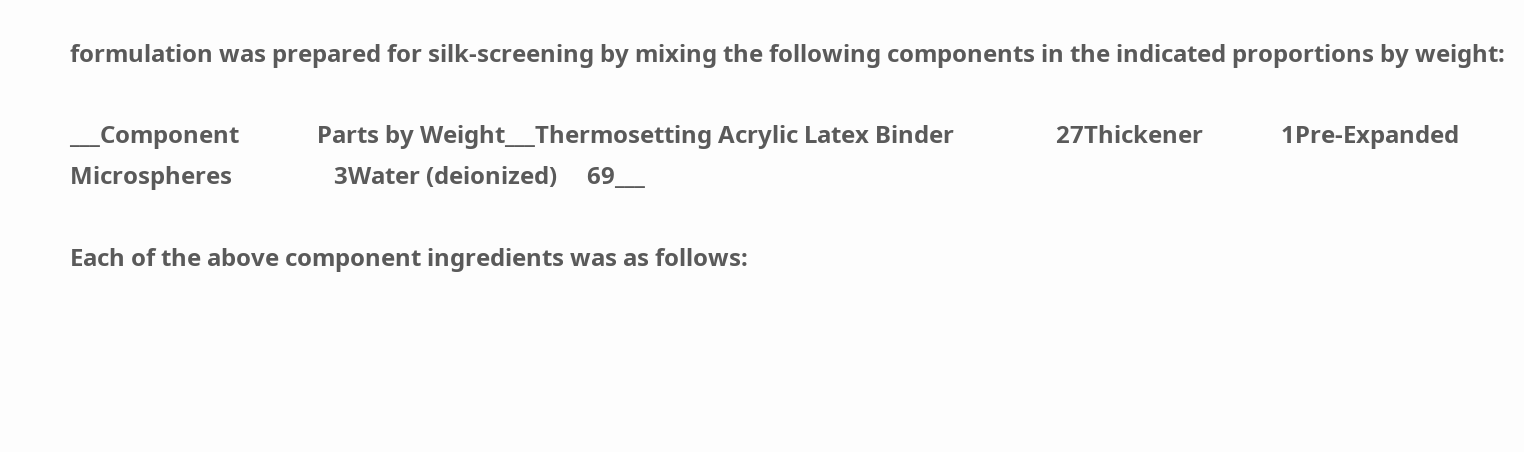formulation was prepared for silk-screening by mixing the following components in the indicated proportions by weight:

___Component             Parts by Weight___Thermosetting Acrylic Latex Binder                 27Thickener             1Pre-Expanded Microspheres                 3Water (deionized)     69___

Each of the above component ingredients was as follows: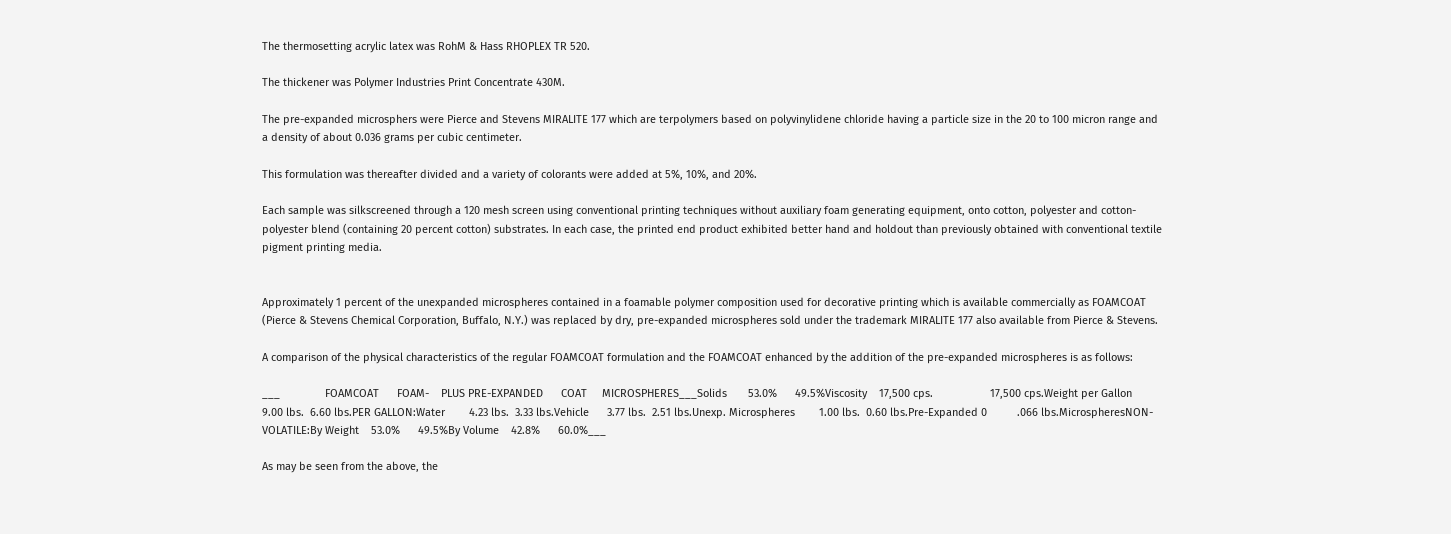The thermosetting acrylic latex was RohM & Hass RHOPLEX TR 520.

The thickener was Polymer Industries Print Concentrate 430M.

The pre-expanded microsphers were Pierce and Stevens MIRALITE 177 which are terpolymers based on polyvinylidene chloride having a particle size in the 20 to 100 micron range and a density of about 0.036 grams per cubic centimeter.

This formulation was thereafter divided and a variety of colorants were added at 5%, 10%, and 20%.

Each sample was silkscreened through a 120 mesh screen using conventional printing techniques without auxiliary foam generating equipment, onto cotton, polyester and cotton-polyester blend (containing 20 percent cotton) substrates. In each case, the printed end product exhibited better hand and holdout than previously obtained with conventional textile pigment printing media.


Approximately 1 percent of the unexpanded microspheres contained in a foamable polymer composition used for decorative printing which is available commercially as FOAMCOAT (Pierce & Stevens Chemical Corporation, Buffalo, N.Y.) was replaced by dry, pre-expanded microspheres sold under the trademark MIRALITE 177 also available from Pierce & Stevens.

A comparison of the physical characteristics of the regular FOAMCOAT formulation and the FOAMCOAT enhanced by the addition of the pre-expanded microspheres is as follows:

___               FOAMCOAT      FOAM-    PLUS PRE-EXPANDED      COAT     MICROSPHERES___Solids       53.0%      49.5%Viscosity    17,500 cps.                   17,500 cps.Weight per Gallon        9.00 lbs.  6.60 lbs.PER GALLON:Water        4.23 lbs.  3.33 lbs.Vehicle      3.77 lbs.  2.51 lbs.Unexp. Microspheres        1.00 lbs.  0.60 lbs.Pre-Expanded 0          .066 lbs.MicrospheresNON-VOLATILE:By Weight    53.0%      49.5%By Volume    42.8%      60.0%___

As may be seen from the above, the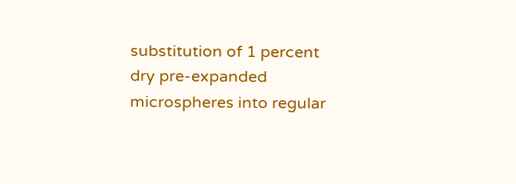substitution of 1 percent dry pre-expanded microspheres into regular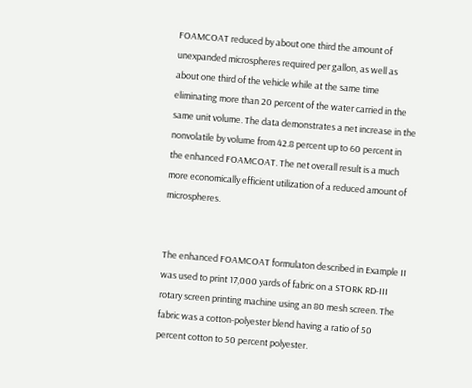FOAMCOAT reduced by about one third the amount of unexpanded microspheres required per gallon, as well as about one third of the vehicle while at the same time eliminating more than 20 percent of the water carried in the same unit volume. The data demonstrates a net increase in the nonvolatile by volume from 42.8 percent up to 60 percent in the enhanced FOAMCOAT. The net overall result is a much more economically efficient utilization of a reduced amount of microspheres.


The enhanced FOAMCOAT formulaton described in Example II was used to print 17,000 yards of fabric on a STORK RD-III rotary screen printing machine using an 80 mesh screen. The fabric was a cotton-polyester blend having a ratio of 50 percent cotton to 50 percent polyester.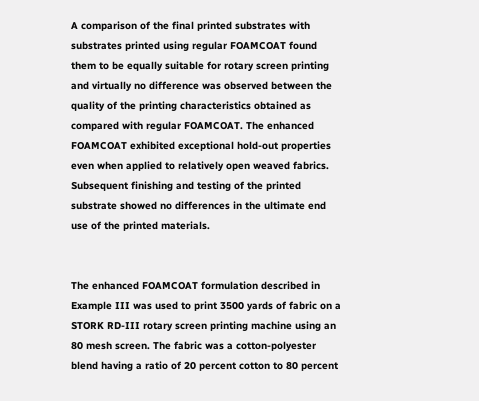A comparison of the final printed substrates with substrates printed using regular FOAMCOAT found them to be equally suitable for rotary screen printing and virtually no difference was observed between the quality of the printing characteristics obtained as compared with regular FOAMCOAT. The enhanced FOAMCOAT exhibited exceptional hold-out properties even when applied to relatively open weaved fabrics. Subsequent finishing and testing of the printed substrate showed no differences in the ultimate end use of the printed materials.


The enhanced FOAMCOAT formulation described in Example III was used to print 3500 yards of fabric on a STORK RD-III rotary screen printing machine using an 80 mesh screen. The fabric was a cotton-polyester blend having a ratio of 20 percent cotton to 80 percent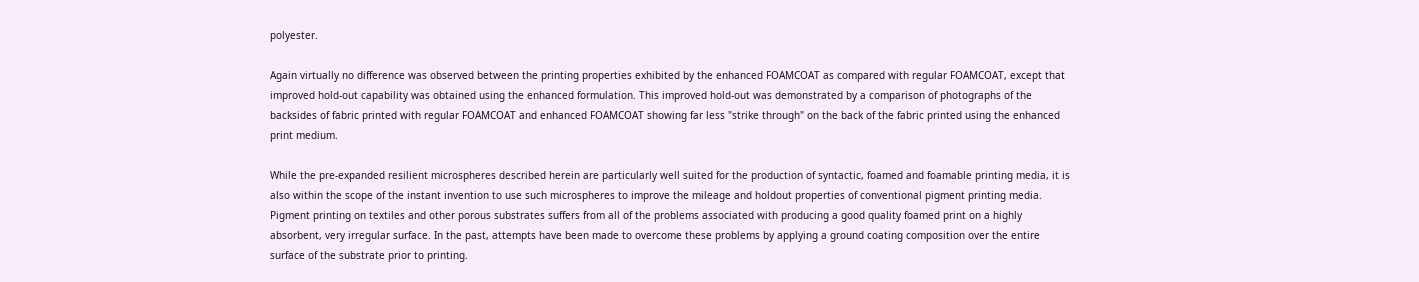polyester.

Again virtually no difference was observed between the printing properties exhibited by the enhanced FOAMCOAT as compared with regular FOAMCOAT, except that improved hold-out capability was obtained using the enhanced formulation. This improved hold-out was demonstrated by a comparison of photographs of the backsides of fabric printed with regular FOAMCOAT and enhanced FOAMCOAT showing far less "strike through" on the back of the fabric printed using the enhanced print medium.

While the pre-expanded resilient microspheres described herein are particularly well suited for the production of syntactic, foamed and foamable printing media, it is also within the scope of the instant invention to use such microspheres to improve the mileage and holdout properties of conventional pigment printing media. Pigment printing on textiles and other porous substrates suffers from all of the problems associated with producing a good quality foamed print on a highly absorbent, very irregular surface. In the past, attempts have been made to overcome these problems by applying a ground coating composition over the entire surface of the substrate prior to printing.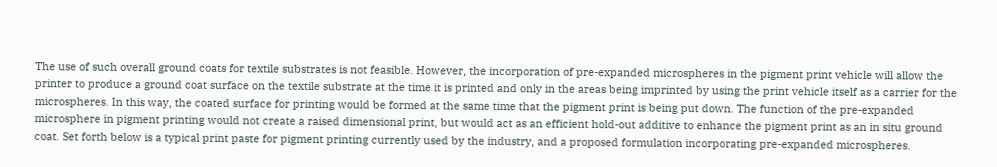The use of such overall ground coats for textile substrates is not feasible. However, the incorporation of pre-expanded microspheres in the pigment print vehicle will allow the printer to produce a ground coat surface on the textile substrate at the time it is printed and only in the areas being imprinted by using the print vehicle itself as a carrier for the microspheres. In this way, the coated surface for printing would be formed at the same time that the pigment print is being put down. The function of the pre-expanded microsphere in pigment printing would not create a raised dimensional print, but would act as an efficient hold-out additive to enhance the pigment print as an in situ ground coat. Set forth below is a typical print paste for pigment printing currently used by the industry, and a proposed formulation incorporating pre-expanded microspheres.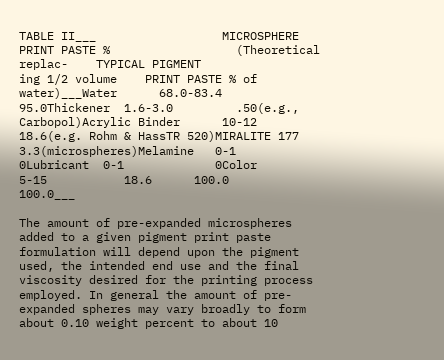TABLE II___                  MICROSPHERE                  PRINT PASTE %                  (Theoretical replac-    TYPICAL PIGMENT                  ing 1/2 volume    PRINT PASTE % of water)___Water      68.0-83.4       95.0Thickener  1.6-3.0         .50(e.g., Carbopol)Acrylic Binder      10-12           18.6(e.g. Rohm & HassTR 520)MIRALITE 177               3.3(microspheres)Melamine   0-1             0Lubricant  0-1             0Color       5-15           18.6      100.0           100.0___

The amount of pre-expanded microspheres added to a given pigment print paste formulation will depend upon the pigment used, the intended end use and the final viscosity desired for the printing process employed. In general the amount of pre-expanded spheres may vary broadly to form about 0.10 weight percent to about 10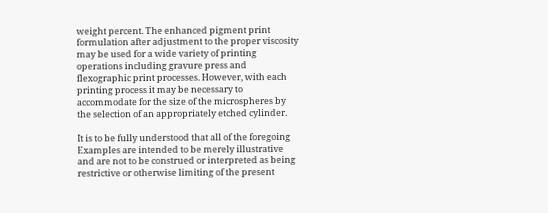weight percent. The enhanced pigment print formulation after adjustment to the proper viscosity may be used for a wide variety of printing operations including gravure press and flexographic print processes. However, with each printing process it may be necessary to accommodate for the size of the microspheres by the selection of an appropriately etched cylinder.

It is to be fully understood that all of the foregoing Examples are intended to be merely illustrative and are not to be construed or interpreted as being restrictive or otherwise limiting of the present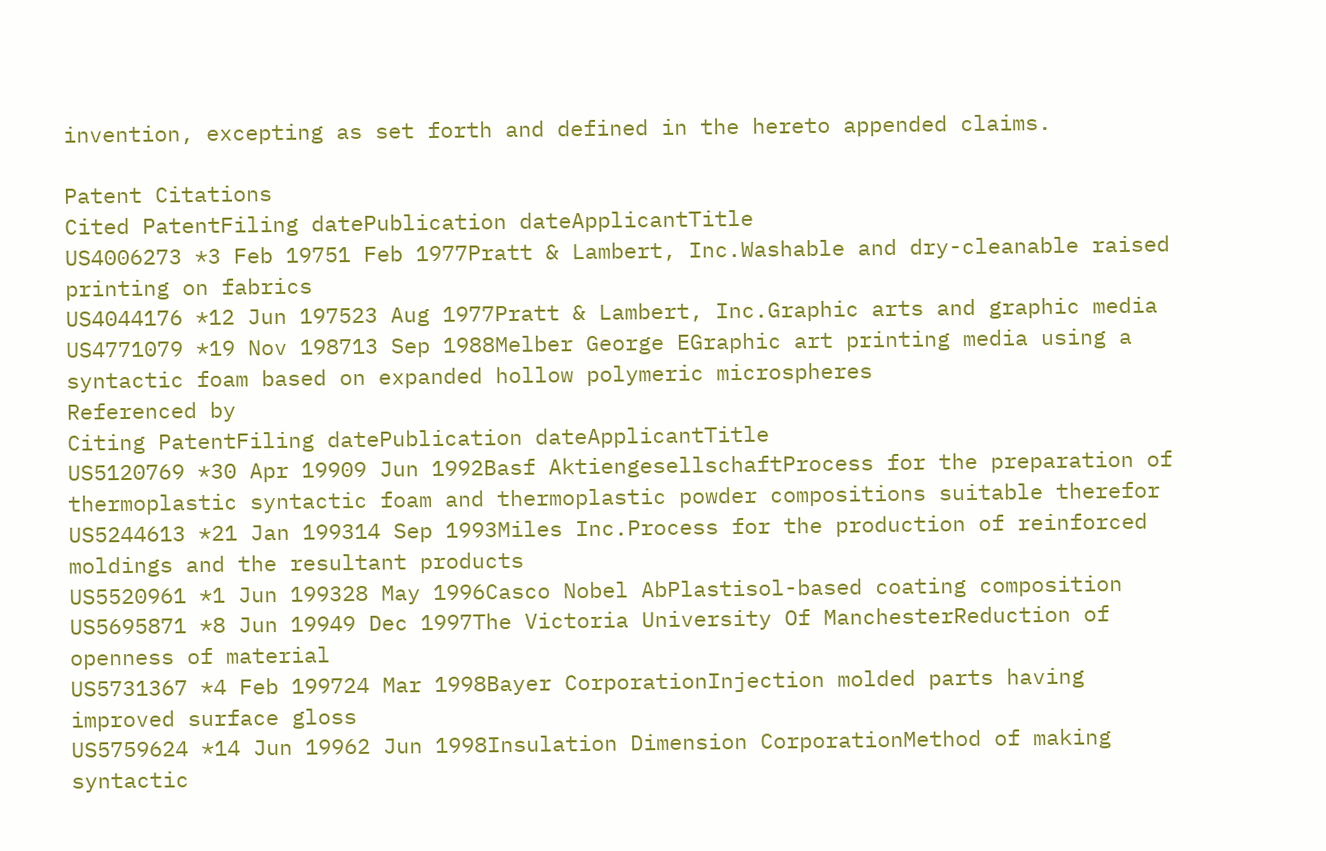invention, excepting as set forth and defined in the hereto appended claims.

Patent Citations
Cited PatentFiling datePublication dateApplicantTitle
US4006273 *3 Feb 19751 Feb 1977Pratt & Lambert, Inc.Washable and dry-cleanable raised printing on fabrics
US4044176 *12 Jun 197523 Aug 1977Pratt & Lambert, Inc.Graphic arts and graphic media
US4771079 *19 Nov 198713 Sep 1988Melber George EGraphic art printing media using a syntactic foam based on expanded hollow polymeric microspheres
Referenced by
Citing PatentFiling datePublication dateApplicantTitle
US5120769 *30 Apr 19909 Jun 1992Basf AktiengesellschaftProcess for the preparation of thermoplastic syntactic foam and thermoplastic powder compositions suitable therefor
US5244613 *21 Jan 199314 Sep 1993Miles Inc.Process for the production of reinforced moldings and the resultant products
US5520961 *1 Jun 199328 May 1996Casco Nobel AbPlastisol-based coating composition
US5695871 *8 Jun 19949 Dec 1997The Victoria University Of ManchesterReduction of openness of material
US5731367 *4 Feb 199724 Mar 1998Bayer CorporationInjection molded parts having improved surface gloss
US5759624 *14 Jun 19962 Jun 1998Insulation Dimension CorporationMethod of making syntactic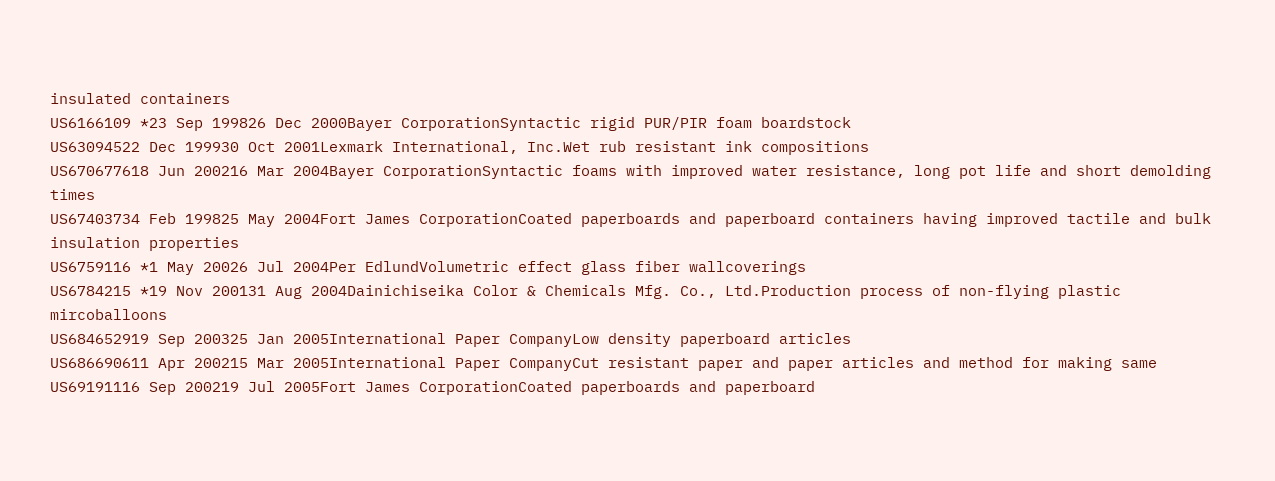insulated containers
US6166109 *23 Sep 199826 Dec 2000Bayer CorporationSyntactic rigid PUR/PIR foam boardstock
US63094522 Dec 199930 Oct 2001Lexmark International, Inc.Wet rub resistant ink compositions
US670677618 Jun 200216 Mar 2004Bayer CorporationSyntactic foams with improved water resistance, long pot life and short demolding times
US67403734 Feb 199825 May 2004Fort James CorporationCoated paperboards and paperboard containers having improved tactile and bulk insulation properties
US6759116 *1 May 20026 Jul 2004Per EdlundVolumetric effect glass fiber wallcoverings
US6784215 *19 Nov 200131 Aug 2004Dainichiseika Color & Chemicals Mfg. Co., Ltd.Production process of non-flying plastic mircoballoons
US684652919 Sep 200325 Jan 2005International Paper CompanyLow density paperboard articles
US686690611 Apr 200215 Mar 2005International Paper CompanyCut resistant paper and paper articles and method for making same
US69191116 Sep 200219 Jul 2005Fort James CorporationCoated paperboards and paperboard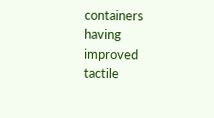containers having improved tactile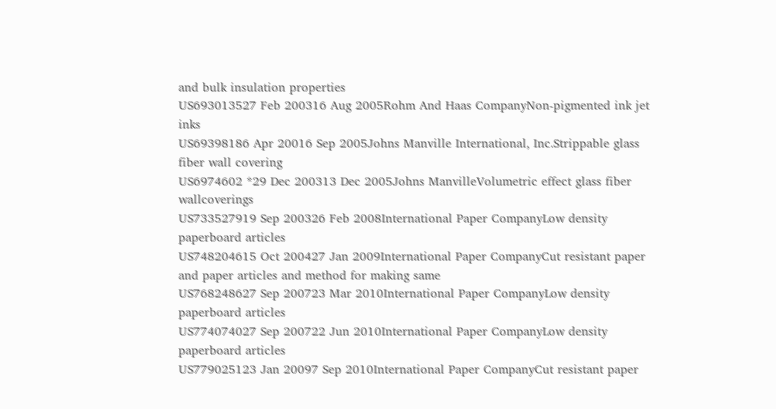and bulk insulation properties
US693013527 Feb 200316 Aug 2005Rohm And Haas CompanyNon-pigmented ink jet inks
US69398186 Apr 20016 Sep 2005Johns Manville International, Inc.Strippable glass fiber wall covering
US6974602 *29 Dec 200313 Dec 2005Johns ManvilleVolumetric effect glass fiber wallcoverings
US733527919 Sep 200326 Feb 2008International Paper CompanyLow density paperboard articles
US748204615 Oct 200427 Jan 2009International Paper CompanyCut resistant paper and paper articles and method for making same
US768248627 Sep 200723 Mar 2010International Paper CompanyLow density paperboard articles
US774074027 Sep 200722 Jun 2010International Paper CompanyLow density paperboard articles
US779025123 Jan 20097 Sep 2010International Paper CompanyCut resistant paper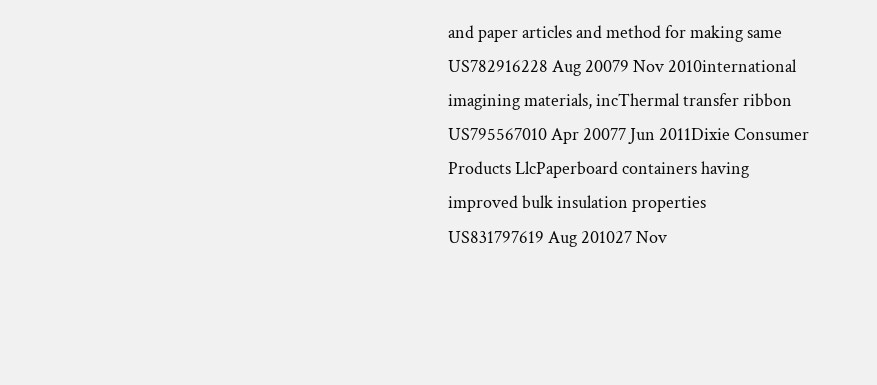and paper articles and method for making same
US782916228 Aug 20079 Nov 2010international imagining materials, incThermal transfer ribbon
US795567010 Apr 20077 Jun 2011Dixie Consumer Products LlcPaperboard containers having improved bulk insulation properties
US831797619 Aug 201027 Nov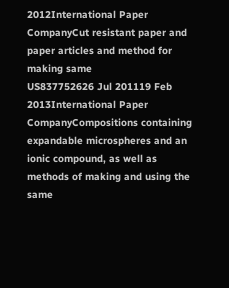2012International Paper CompanyCut resistant paper and paper articles and method for making same
US837752626 Jul 201119 Feb 2013International Paper CompanyCompositions containing expandable microspheres and an ionic compound, as well as methods of making and using the same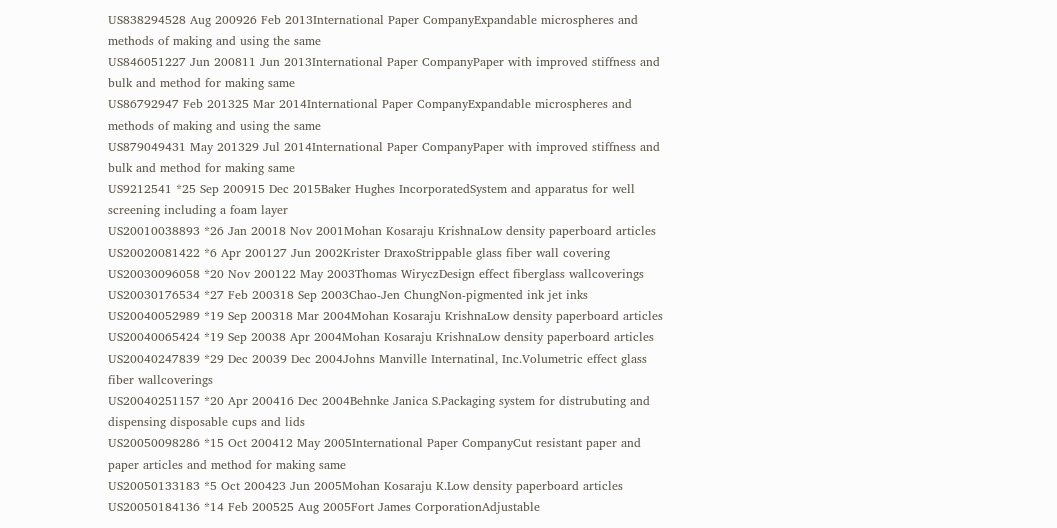US838294528 Aug 200926 Feb 2013International Paper CompanyExpandable microspheres and methods of making and using the same
US846051227 Jun 200811 Jun 2013International Paper CompanyPaper with improved stiffness and bulk and method for making same
US86792947 Feb 201325 Mar 2014International Paper CompanyExpandable microspheres and methods of making and using the same
US879049431 May 201329 Jul 2014International Paper CompanyPaper with improved stiffness and bulk and method for making same
US9212541 *25 Sep 200915 Dec 2015Baker Hughes IncorporatedSystem and apparatus for well screening including a foam layer
US20010038893 *26 Jan 20018 Nov 2001Mohan Kosaraju KrishnaLow density paperboard articles
US20020081422 *6 Apr 200127 Jun 2002Krister DraxoStrippable glass fiber wall covering
US20030096058 *20 Nov 200122 May 2003Thomas WiryczDesign effect fiberglass wallcoverings
US20030176534 *27 Feb 200318 Sep 2003Chao-Jen ChungNon-pigmented ink jet inks
US20040052989 *19 Sep 200318 Mar 2004Mohan Kosaraju KrishnaLow density paperboard articles
US20040065424 *19 Sep 20038 Apr 2004Mohan Kosaraju KrishnaLow density paperboard articles
US20040247839 *29 Dec 20039 Dec 2004Johns Manville Internatinal, Inc.Volumetric effect glass fiber wallcoverings
US20040251157 *20 Apr 200416 Dec 2004Behnke Janica S.Packaging system for distrubuting and dispensing disposable cups and lids
US20050098286 *15 Oct 200412 May 2005International Paper CompanyCut resistant paper and paper articles and method for making same
US20050133183 *5 Oct 200423 Jun 2005Mohan Kosaraju K.Low density paperboard articles
US20050184136 *14 Feb 200525 Aug 2005Fort James CorporationAdjustable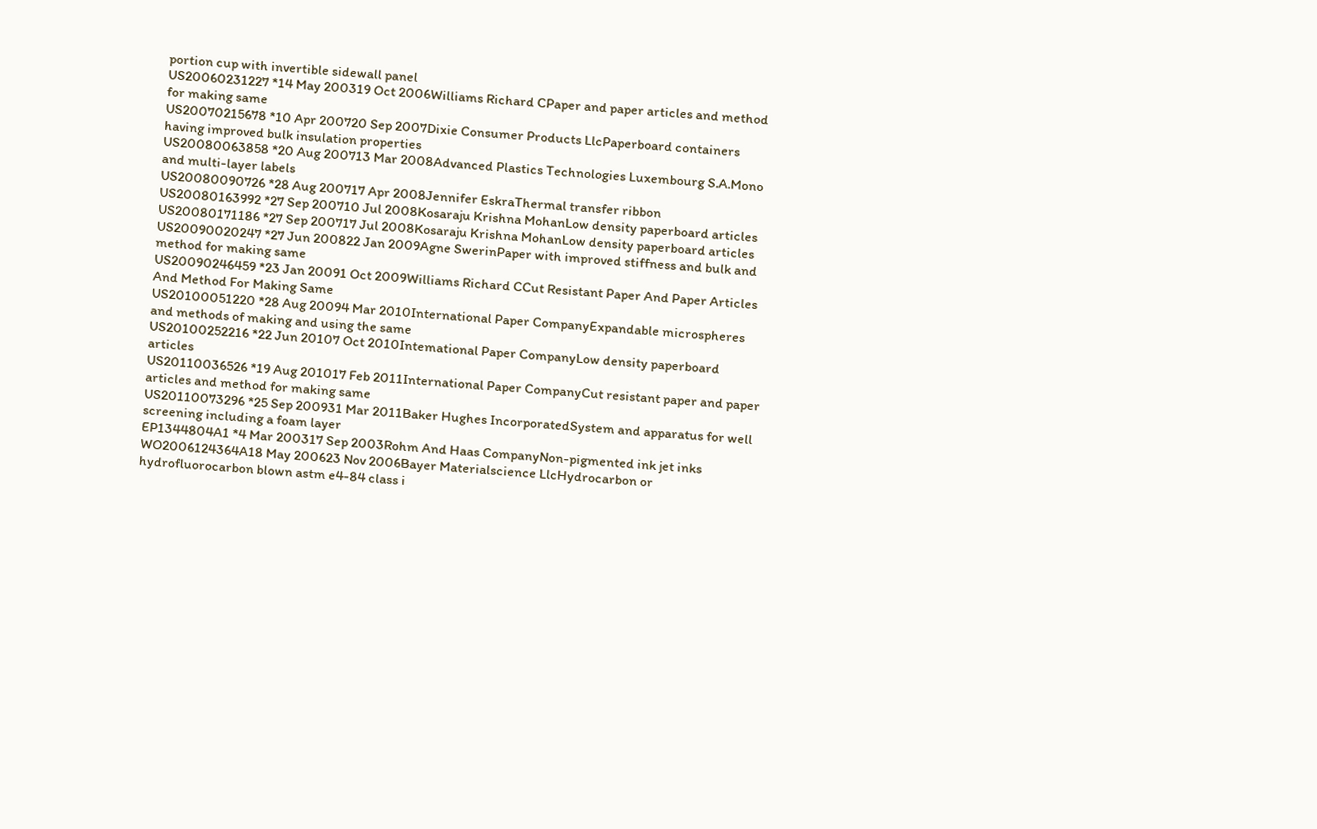portion cup with invertible sidewall panel
US20060231227 *14 May 200319 Oct 2006Williams Richard CPaper and paper articles and method for making same
US20070215678 *10 Apr 200720 Sep 2007Dixie Consumer Products LlcPaperboard containers having improved bulk insulation properties
US20080063858 *20 Aug 200713 Mar 2008Advanced Plastics Technologies Luxembourg S.A.Mono and multi-layer labels
US20080090726 *28 Aug 200717 Apr 2008Jennifer EskraThermal transfer ribbon
US20080163992 *27 Sep 200710 Jul 2008Kosaraju Krishna MohanLow density paperboard articles
US20080171186 *27 Sep 200717 Jul 2008Kosaraju Krishna MohanLow density paperboard articles
US20090020247 *27 Jun 200822 Jan 2009Agne SwerinPaper with improved stiffness and bulk and method for making same
US20090246459 *23 Jan 20091 Oct 2009Williams Richard CCut Resistant Paper And Paper Articles And Method For Making Same
US20100051220 *28 Aug 20094 Mar 2010International Paper CompanyExpandable microspheres and methods of making and using the same
US20100252216 *22 Jun 20107 Oct 2010Intemational Paper CompanyLow density paperboard articles
US20110036526 *19 Aug 201017 Feb 2011International Paper CompanyCut resistant paper and paper articles and method for making same
US20110073296 *25 Sep 200931 Mar 2011Baker Hughes IncorporatedSystem and apparatus for well screening including a foam layer
EP1344804A1 *4 Mar 200317 Sep 2003Rohm And Haas CompanyNon-pigmented ink jet inks
WO2006124364A18 May 200623 Nov 2006Bayer Materialscience LlcHydrocarbon or hydrofluorocarbon blown astm e4-84 class i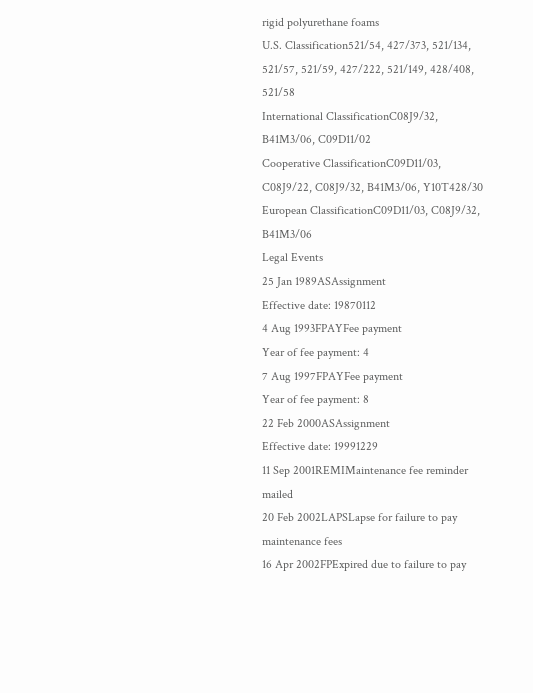rigid polyurethane foams
U.S. Classification521/54, 427/373, 521/134, 521/57, 521/59, 427/222, 521/149, 428/408, 521/58
International ClassificationC08J9/32, B41M3/06, C09D11/02
Cooperative ClassificationC09D11/03, C08J9/22, C08J9/32, B41M3/06, Y10T428/30
European ClassificationC09D11/03, C08J9/32, B41M3/06
Legal Events
25 Jan 1989ASAssignment
Effective date: 19870112
4 Aug 1993FPAYFee payment
Year of fee payment: 4
7 Aug 1997FPAYFee payment
Year of fee payment: 8
22 Feb 2000ASAssignment
Effective date: 19991229
11 Sep 2001REMIMaintenance fee reminder mailed
20 Feb 2002LAPSLapse for failure to pay maintenance fees
16 Apr 2002FPExpired due to failure to pay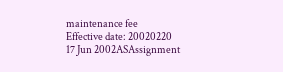maintenance fee
Effective date: 20020220
17 Jun 2002ASAssignment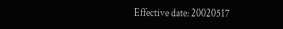Effective date: 20020517